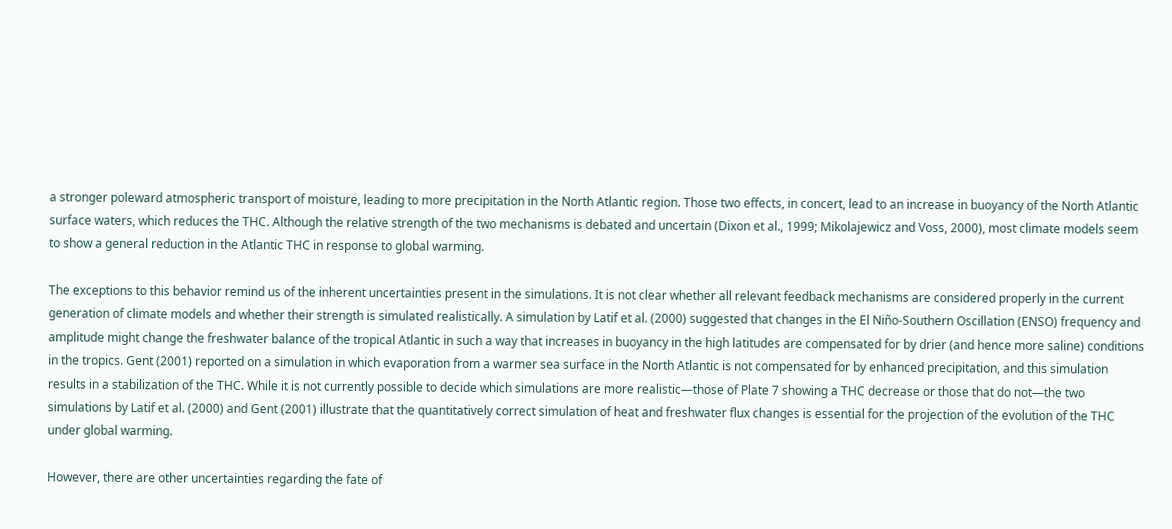a stronger poleward atmospheric transport of moisture, leading to more precipitation in the North Atlantic region. Those two effects, in concert, lead to an increase in buoyancy of the North Atlantic surface waters, which reduces the THC. Although the relative strength of the two mechanisms is debated and uncertain (Dixon et al., 1999; Mikolajewicz and Voss, 2000), most climate models seem to show a general reduction in the Atlantic THC in response to global warming.

The exceptions to this behavior remind us of the inherent uncertainties present in the simulations. It is not clear whether all relevant feedback mechanisms are considered properly in the current generation of climate models and whether their strength is simulated realistically. A simulation by Latif et al. (2000) suggested that changes in the El Niño-Southern Oscillation (ENSO) frequency and amplitude might change the freshwater balance of the tropical Atlantic in such a way that increases in buoyancy in the high latitudes are compensated for by drier (and hence more saline) conditions in the tropics. Gent (2001) reported on a simulation in which evaporation from a warmer sea surface in the North Atlantic is not compensated for by enhanced precipitation, and this simulation results in a stabilization of the THC. While it is not currently possible to decide which simulations are more realistic—those of Plate 7 showing a THC decrease or those that do not—the two simulations by Latif et al. (2000) and Gent (2001) illustrate that the quantitatively correct simulation of heat and freshwater flux changes is essential for the projection of the evolution of the THC under global warming.

However, there are other uncertainties regarding the fate of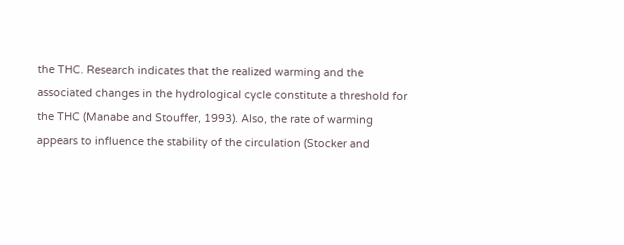the THC. Research indicates that the realized warming and the associated changes in the hydrological cycle constitute a threshold for the THC (Manabe and Stouffer, 1993). Also, the rate of warming appears to influence the stability of the circulation (Stocker and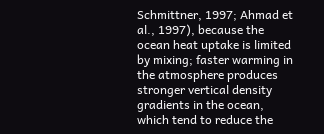Schmittner, 1997; Ahmad et al., 1997), because the ocean heat uptake is limited by mixing; faster warming in the atmosphere produces stronger vertical density gradients in the ocean, which tend to reduce the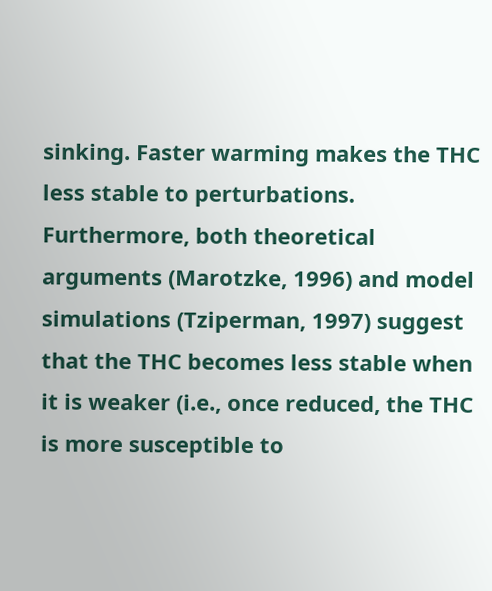sinking. Faster warming makes the THC less stable to perturbations. Furthermore, both theoretical arguments (Marotzke, 1996) and model simulations (Tziperman, 1997) suggest that the THC becomes less stable when it is weaker (i.e., once reduced, the THC is more susceptible to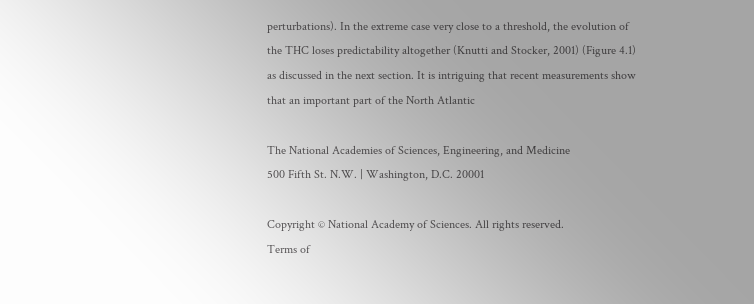perturbations). In the extreme case very close to a threshold, the evolution of the THC loses predictability altogether (Knutti and Stocker, 2001) (Figure 4.1) as discussed in the next section. It is intriguing that recent measurements show that an important part of the North Atlantic

The National Academies of Sciences, Engineering, and Medicine
500 Fifth St. N.W. | Washington, D.C. 20001

Copyright © National Academy of Sciences. All rights reserved.
Terms of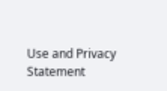Use and Privacy Statement